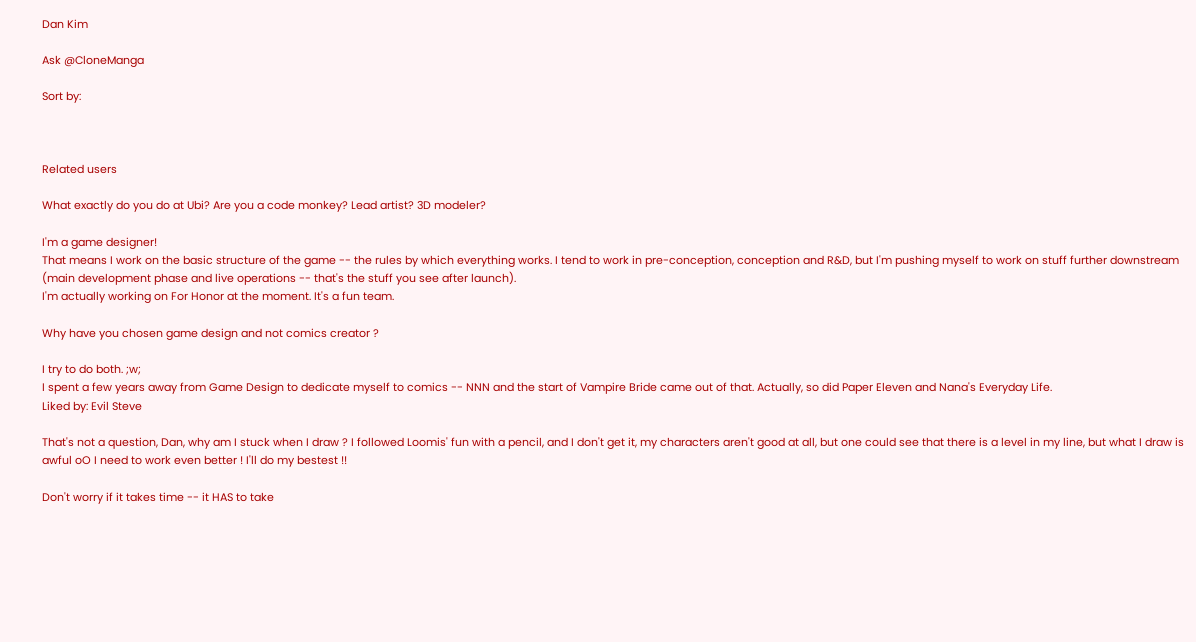Dan Kim

Ask @CloneManga

Sort by:



Related users

What exactly do you do at Ubi? Are you a code monkey? Lead artist? 3D modeler?

I'm a game designer!
That means I work on the basic structure of the game -- the rules by which everything works. I tend to work in pre-conception, conception and R&D, but I'm pushing myself to work on stuff further downstream (main development phase and live operations -- that's the stuff you see after launch).
I'm actually working on For Honor at the moment. It's a fun team.

Why have you chosen game design and not comics creator ?

I try to do both. ;w;
I spent a few years away from Game Design to dedicate myself to comics -- NNN and the start of Vampire Bride came out of that. Actually, so did Paper Eleven and Nana's Everyday Life.
Liked by: Evil Steve

That's not a question, Dan, why am I stuck when I draw ? I followed Loomis' fun with a pencil, and I don't get it, my characters aren't good at all, but one could see that there is a level in my line, but what I draw is awful oO I need to work even better ! I'll do my bestest !!

Don't worry if it takes time -- it HAS to take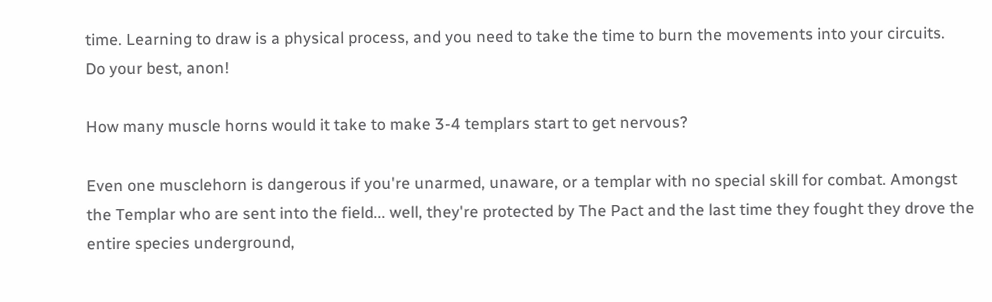time. Learning to draw is a physical process, and you need to take the time to burn the movements into your circuits.
Do your best, anon!

How many muscle horns would it take to make 3-4 templars start to get nervous?

Even one musclehorn is dangerous if you're unarmed, unaware, or a templar with no special skill for combat. Amongst the Templar who are sent into the field... well, they're protected by The Pact and the last time they fought they drove the entire species underground,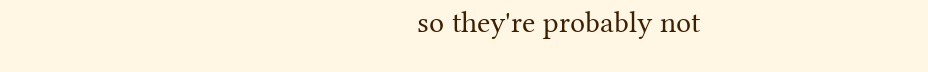so they're probably not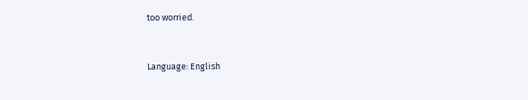too worried.


Language: English